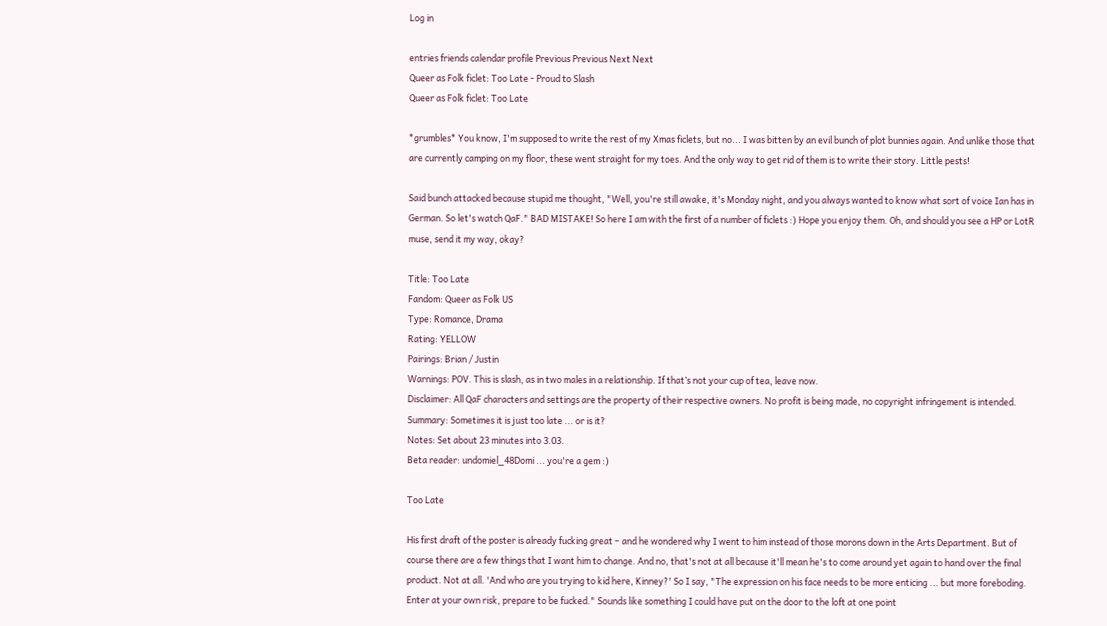Log in

entries friends calendar profile Previous Previous Next Next
Queer as Folk ficlet: Too Late - Proud to Slash
Queer as Folk ficlet: Too Late

*grumbles* You know, I'm supposed to write the rest of my Xmas ficlets, but no... I was bitten by an evil bunch of plot bunnies again. And unlike those that are currently camping on my floor, these went straight for my toes. And the only way to get rid of them is to write their story. Little pests!

Said bunch attacked because stupid me thought, "Well, you're still awake, it's Monday night, and you always wanted to know what sort of voice Ian has in German. So let's watch QaF." BAD MISTAKE! So here I am with the first of a number of ficlets :) Hope you enjoy them. Oh, and should you see a HP or LotR muse, send it my way, okay?

Title: Too Late
Fandom: Queer as Folk US
Type: Romance, Drama
Rating: YELLOW
Pairings: Brian / Justin
Warnings: POV. This is slash, as in two males in a relationship. If that’s not your cup of tea, leave now.
Disclaimer: All QaF characters and settings are the property of their respective owners. No profit is being made, no copyright infringement is intended.
Summary: Sometimes it is just too late ... or is it?
Notes: Set about 23 minutes into 3.03.
Beta reader: undomiel_48Domi ... you're a gem :)

Too Late

His first draft of the poster is already fucking great – and he wondered why I went to him instead of those morons down in the Arts Department. But of course there are a few things that I want him to change. And no, that's not at all because it'll mean he's to come around yet again to hand over the final product. Not at all. 'And who are you trying to kid here, Kinney?' So I say, "The expression on his face needs to be more enticing ... but more foreboding. Enter at your own risk, prepare to be fucked." Sounds like something I could have put on the door to the loft at one point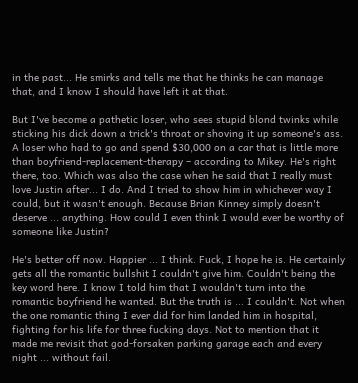in the past... He smirks and tells me that he thinks he can manage that, and I know I should have left it at that.

But I've become a pathetic loser, who sees stupid blond twinks while sticking his dick down a trick's throat or shoving it up someone's ass. A loser who had to go and spend $30,000 on a car that is little more than boyfriend-replacement-therapy – according to Mikey. He's right there, too. Which was also the case when he said that I really must love Justin after... I do. And I tried to show him in whichever way I could, but it wasn't enough. Because Brian Kinney simply doesn't deserve ... anything. How could I even think I would ever be worthy of someone like Justin?

He's better off now. Happier ... I think. Fuck, I hope he is. He certainly gets all the romantic bullshit I couldn't give him. Couldn't being the key word here. I know I told him that I wouldn't turn into the romantic boyfriend he wanted. But the truth is ... I couldn't. Not when the one romantic thing I ever did for him landed him in hospital, fighting for his life for three fucking days. Not to mention that it made me revisit that god-forsaken parking garage each and every night ... without fail.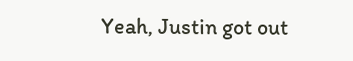Yeah, Justin got out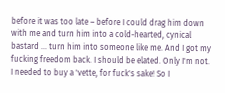before it was too late – before I could drag him down with me and turn him into a cold-hearted, cynical bastard ... turn him into someone like me. And I got my fucking freedom back. I should be elated. Only I'm not. I needed to buy a 'vette, for fuck's sake! So I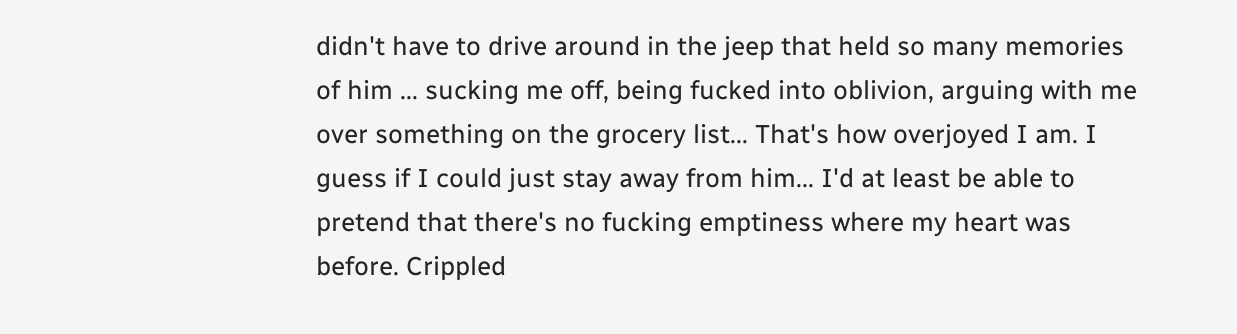didn't have to drive around in the jeep that held so many memories of him ... sucking me off, being fucked into oblivion, arguing with me over something on the grocery list... That's how overjoyed I am. I guess if I could just stay away from him... I'd at least be able to pretend that there's no fucking emptiness where my heart was before. Crippled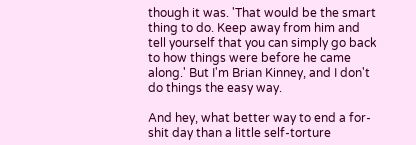though it was. 'That would be the smart thing to do. Keep away from him and tell yourself that you can simply go back to how things were before he came along.' But I'm Brian Kinney, and I don't do things the easy way.

And hey, what better way to end a for-shit day than a little self-torture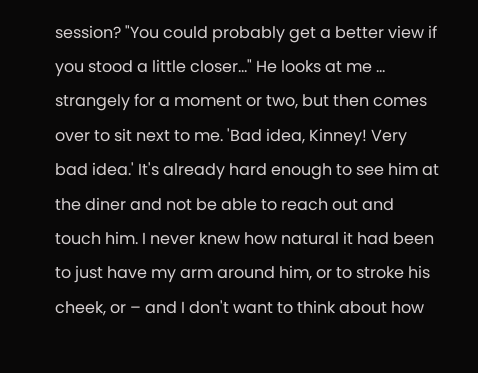session? "You could probably get a better view if you stood a little closer..." He looks at me ... strangely for a moment or two, but then comes over to sit next to me. 'Bad idea, Kinney! Very bad idea.' It's already hard enough to see him at the diner and not be able to reach out and touch him. I never knew how natural it had been to just have my arm around him, or to stroke his cheek, or – and I don't want to think about how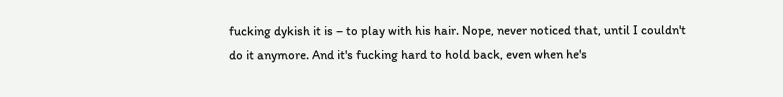fucking dykish it is – to play with his hair. Nope, never noticed that, until I couldn't do it anymore. And it's fucking hard to hold back, even when he's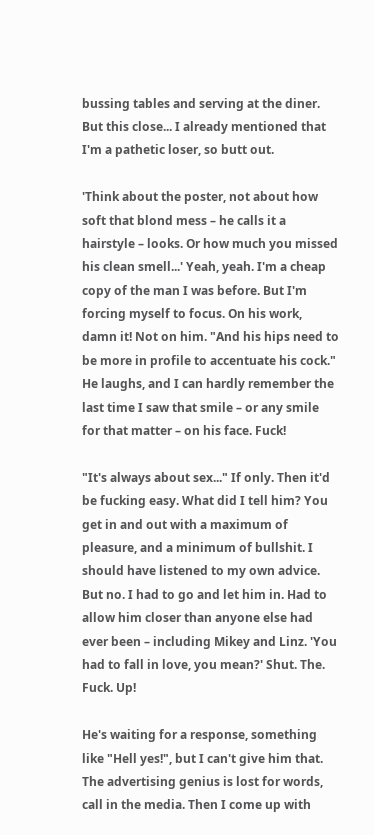bussing tables and serving at the diner. But this close... I already mentioned that I'm a pathetic loser, so butt out.

'Think about the poster, not about how soft that blond mess – he calls it a hairstyle – looks. Or how much you missed his clean smell...' Yeah, yeah. I'm a cheap copy of the man I was before. But I'm forcing myself to focus. On his work, damn it! Not on him. "And his hips need to be more in profile to accentuate his cock." He laughs, and I can hardly remember the last time I saw that smile – or any smile for that matter – on his face. Fuck!

"It's always about sex..." If only. Then it'd be fucking easy. What did I tell him? You get in and out with a maximum of pleasure, and a minimum of bullshit. I should have listened to my own advice. But no. I had to go and let him in. Had to allow him closer than anyone else had ever been – including Mikey and Linz. 'You had to fall in love, you mean?' Shut. The. Fuck. Up!

He's waiting for a response, something like "Hell yes!", but I can't give him that. The advertising genius is lost for words, call in the media. Then I come up with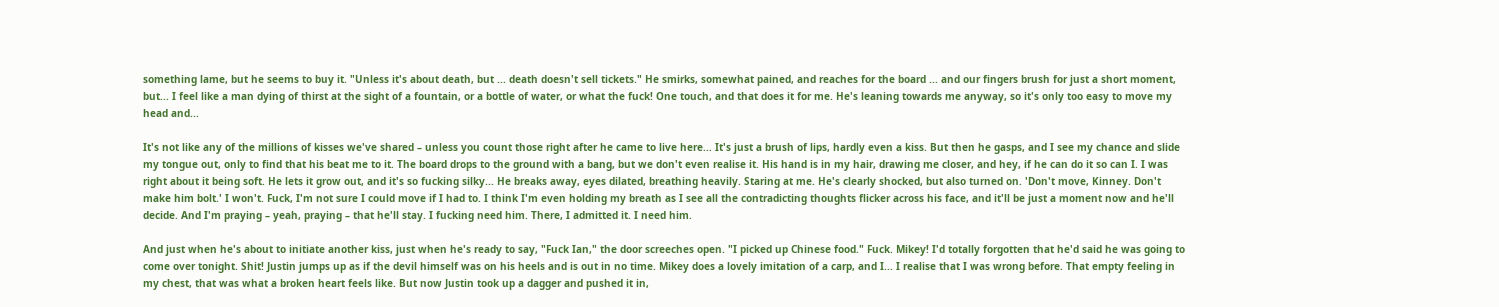something lame, but he seems to buy it. "Unless it's about death, but ... death doesn't sell tickets." He smirks, somewhat pained, and reaches for the board ... and our fingers brush for just a short moment, but... I feel like a man dying of thirst at the sight of a fountain, or a bottle of water, or what the fuck! One touch, and that does it for me. He's leaning towards me anyway, so it's only too easy to move my head and...

It's not like any of the millions of kisses we've shared – unless you count those right after he came to live here... It's just a brush of lips, hardly even a kiss. But then he gasps, and I see my chance and slide my tongue out, only to find that his beat me to it. The board drops to the ground with a bang, but we don't even realise it. His hand is in my hair, drawing me closer, and hey, if he can do it so can I. I was right about it being soft. He lets it grow out, and it's so fucking silky... He breaks away, eyes dilated, breathing heavily. Staring at me. He's clearly shocked, but also turned on. 'Don't move, Kinney. Don't make him bolt.' I won't. Fuck, I'm not sure I could move if I had to. I think I'm even holding my breath as I see all the contradicting thoughts flicker across his face, and it'll be just a moment now and he'll decide. And I'm praying – yeah, praying – that he'll stay. I fucking need him. There, I admitted it. I need him.

And just when he's about to initiate another kiss, just when he's ready to say, "Fuck Ian," the door screeches open. "I picked up Chinese food." Fuck. Mikey! I'd totally forgotten that he'd said he was going to come over tonight. Shit! Justin jumps up as if the devil himself was on his heels and is out in no time. Mikey does a lovely imitation of a carp, and I... I realise that I was wrong before. That empty feeling in my chest, that was what a broken heart feels like. But now Justin took up a dagger and pushed it in,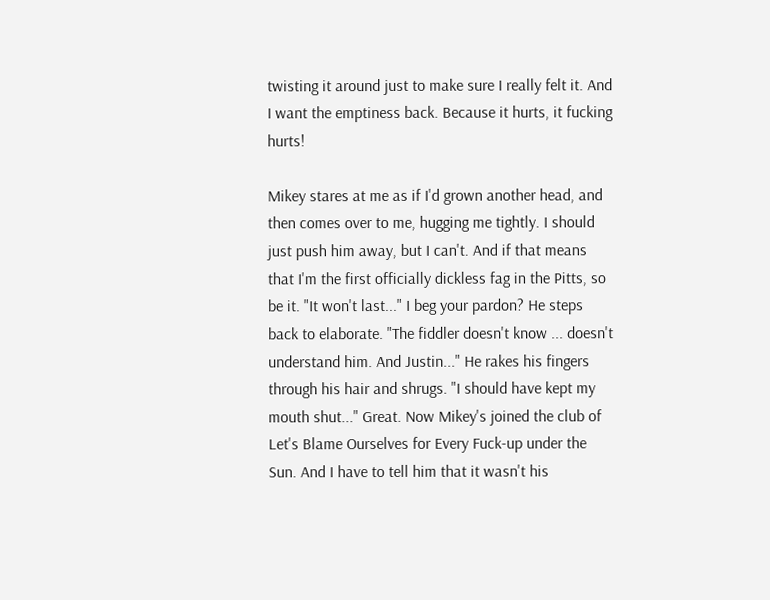twisting it around just to make sure I really felt it. And I want the emptiness back. Because it hurts, it fucking hurts!

Mikey stares at me as if I'd grown another head, and then comes over to me, hugging me tightly. I should just push him away, but I can't. And if that means that I'm the first officially dickless fag in the Pitts, so be it. "It won't last..." I beg your pardon? He steps back to elaborate. "The fiddler doesn't know ... doesn't understand him. And Justin..." He rakes his fingers through his hair and shrugs. "I should have kept my mouth shut..." Great. Now Mikey's joined the club of Let's Blame Ourselves for Every Fuck-up under the Sun. And I have to tell him that it wasn't his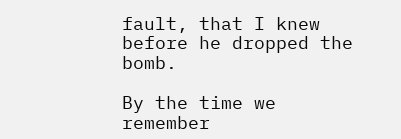fault, that I knew before he dropped the bomb.

By the time we remember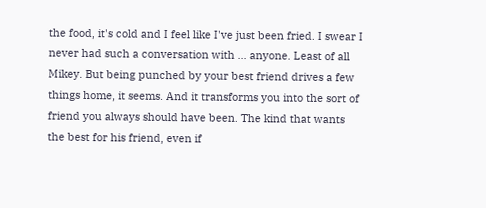the food, it's cold and I feel like I've just been fried. I swear I never had such a conversation with ... anyone. Least of all Mikey. But being punched by your best friend drives a few things home, it seems. And it transforms you into the sort of friend you always should have been. The kind that wants the best for his friend, even if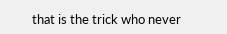that is the trick who never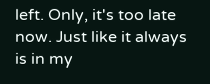left. Only, it's too late now. Just like it always is in my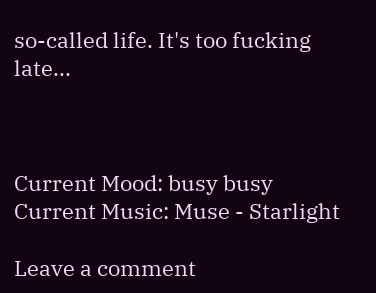so-called life. It's too fucking late...



Current Mood: busy busy
Current Music: Muse - Starlight

Leave a comment